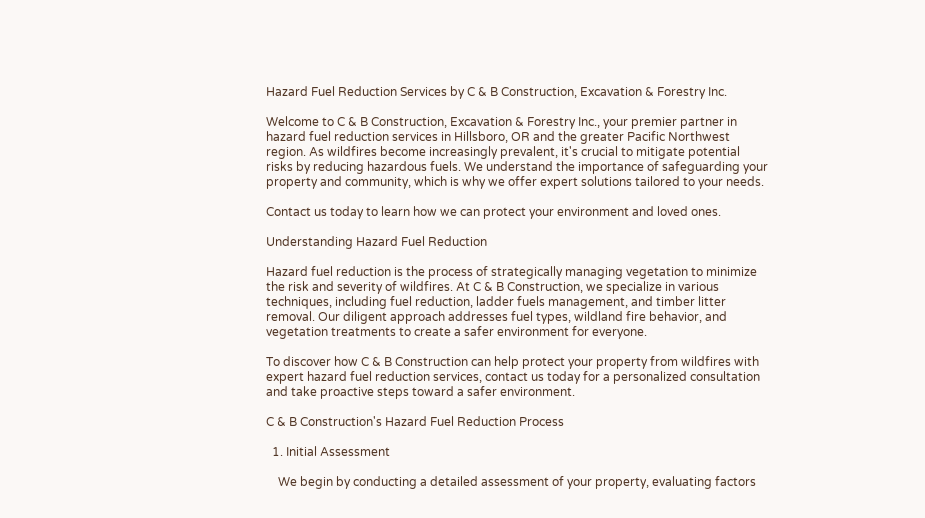Hazard Fuel Reduction Services by C & B Construction, Excavation & Forestry Inc.

Welcome to C & B Construction, Excavation & Forestry Inc., your premier partner in hazard fuel reduction services in Hillsboro, OR and the greater Pacific Northwest region. As wildfires become increasingly prevalent, it's crucial to mitigate potential risks by reducing hazardous fuels. We understand the importance of safeguarding your property and community, which is why we offer expert solutions tailored to your needs.

Contact us today to learn how we can protect your environment and loved ones.

Understanding Hazard Fuel Reduction

Hazard fuel reduction is the process of strategically managing vegetation to minimize the risk and severity of wildfires. At C & B Construction, we specialize in various techniques, including fuel reduction, ladder fuels management, and timber litter removal. Our diligent approach addresses fuel types, wildland fire behavior, and vegetation treatments to create a safer environment for everyone.

To discover how C & B Construction can help protect your property from wildfires with expert hazard fuel reduction services, contact us today for a personalized consultation and take proactive steps toward a safer environment.

C & B Construction's Hazard Fuel Reduction Process

  1. Initial Assessment

    We begin by conducting a detailed assessment of your property, evaluating factors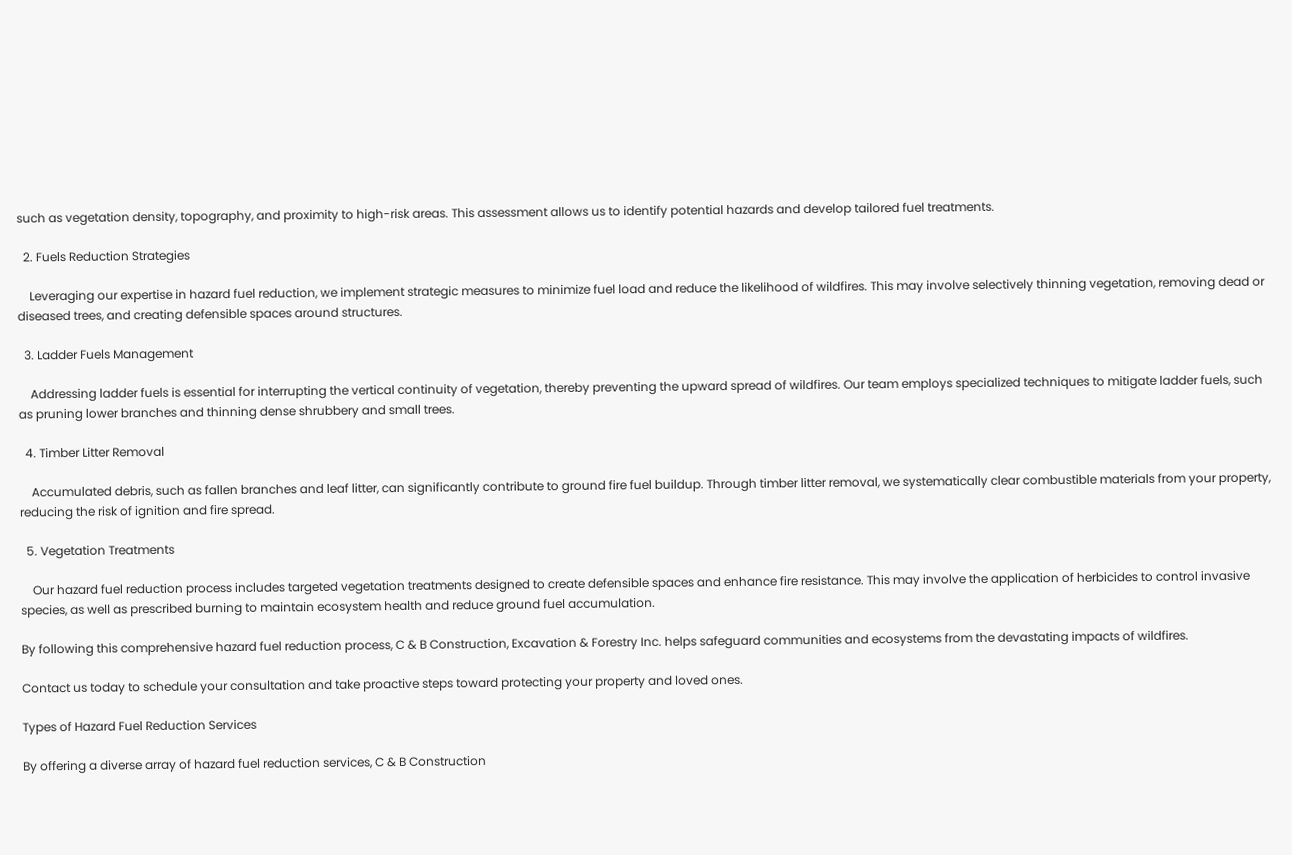such as vegetation density, topography, and proximity to high-risk areas. This assessment allows us to identify potential hazards and develop tailored fuel treatments.

  2. Fuels Reduction Strategies

    Leveraging our expertise in hazard fuel reduction, we implement strategic measures to minimize fuel load and reduce the likelihood of wildfires. This may involve selectively thinning vegetation, removing dead or diseased trees, and creating defensible spaces around structures.

  3. Ladder Fuels Management

    Addressing ladder fuels is essential for interrupting the vertical continuity of vegetation, thereby preventing the upward spread of wildfires. Our team employs specialized techniques to mitigate ladder fuels, such as pruning lower branches and thinning dense shrubbery and small trees.

  4. Timber Litter Removal

    Accumulated debris, such as fallen branches and leaf litter, can significantly contribute to ground fire fuel buildup. Through timber litter removal, we systematically clear combustible materials from your property, reducing the risk of ignition and fire spread.

  5. Vegetation Treatments

    Our hazard fuel reduction process includes targeted vegetation treatments designed to create defensible spaces and enhance fire resistance. This may involve the application of herbicides to control invasive species, as well as prescribed burning to maintain ecosystem health and reduce ground fuel accumulation.

By following this comprehensive hazard fuel reduction process, C & B Construction, Excavation & Forestry Inc. helps safeguard communities and ecosystems from the devastating impacts of wildfires.

Contact us today to schedule your consultation and take proactive steps toward protecting your property and loved ones.

Types of Hazard Fuel Reduction Services

By offering a diverse array of hazard fuel reduction services, C & B Construction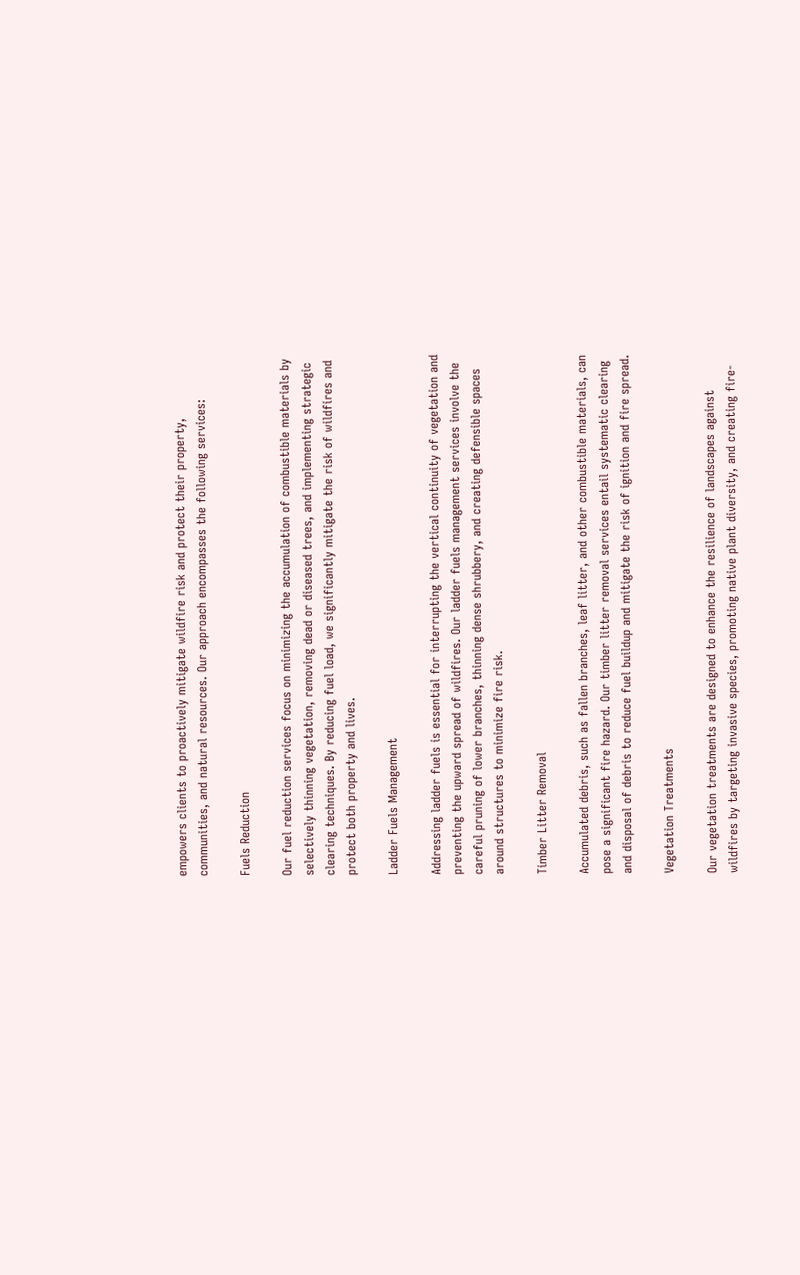empowers clients to proactively mitigate wildfire risk and protect their property, communities, and natural resources. Our approach encompasses the following services:

Fuels Reduction

Our fuel reduction services focus on minimizing the accumulation of combustible materials by selectively thinning vegetation, removing dead or diseased trees, and implementing strategic clearing techniques. By reducing fuel load, we significantly mitigate the risk of wildfires and protect both property and lives.

Ladder Fuels Management

Addressing ladder fuels is essential for interrupting the vertical continuity of vegetation and preventing the upward spread of wildfires. Our ladder fuels management services involve the careful pruning of lower branches, thinning dense shrubbery, and creating defensible spaces around structures to minimize fire risk.

Timber Litter Removal

Accumulated debris, such as fallen branches, leaf litter, and other combustible materials, can pose a significant fire hazard. Our timber litter removal services entail systematic clearing and disposal of debris to reduce fuel buildup and mitigate the risk of ignition and fire spread.

Vegetation Treatments

Our vegetation treatments are designed to enhance the resilience of landscapes against wildfires by targeting invasive species, promoting native plant diversity, and creating fire-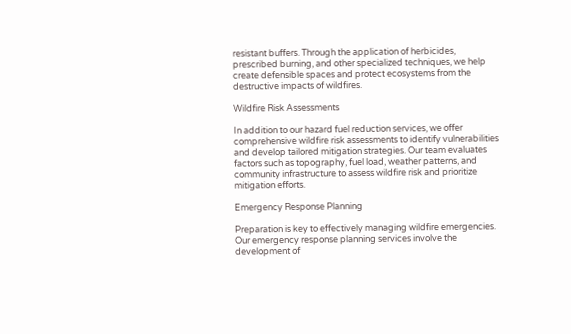resistant buffers. Through the application of herbicides, prescribed burning, and other specialized techniques, we help create defensible spaces and protect ecosystems from the destructive impacts of wildfires.

Wildfire Risk Assessments

In addition to our hazard fuel reduction services, we offer comprehensive wildfire risk assessments to identify vulnerabilities and develop tailored mitigation strategies. Our team evaluates factors such as topography, fuel load, weather patterns, and community infrastructure to assess wildfire risk and prioritize mitigation efforts.

Emergency Response Planning

Preparation is key to effectively managing wildfire emergencies. Our emergency response planning services involve the development of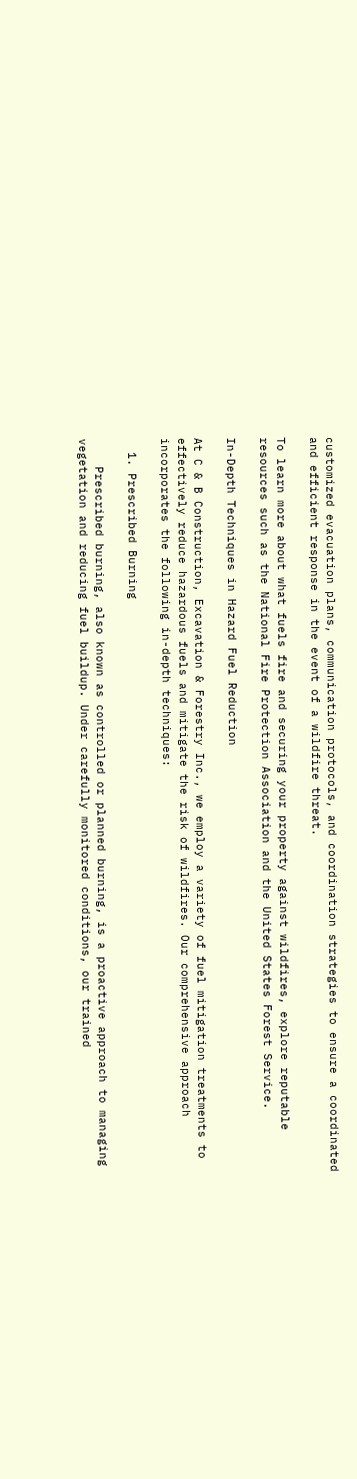customized evacuation plans, communication protocols, and coordination strategies to ensure a coordinated and efficient response in the event of a wildfire threat.

To learn more about what fuels fire and securing your property against wildfires, explore reputable resources such as the National Fire Protection Association and the United States Forest Service.

In-Depth Techniques in Hazard Fuel Reduction

At C & B Construction, Excavation & Forestry Inc., we employ a variety of fuel mitigation treatments to effectively reduce hazardous fuels and mitigate the risk of wildfires. Our comprehensive approach incorporates the following in-depth techniques:

  1. Prescribed Burning

    Prescribed burning, also known as controlled or planned burning, is a proactive approach to managing vegetation and reducing fuel buildup. Under carefully monitored conditions, our trained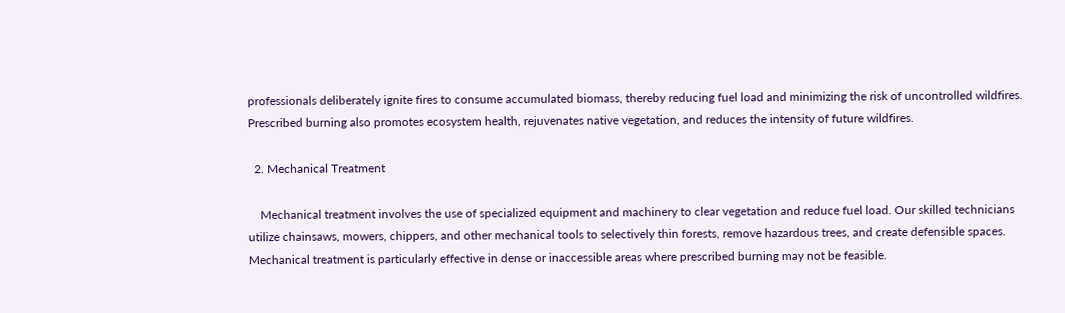professionals deliberately ignite fires to consume accumulated biomass, thereby reducing fuel load and minimizing the risk of uncontrolled wildfires. Prescribed burning also promotes ecosystem health, rejuvenates native vegetation, and reduces the intensity of future wildfires.

  2. Mechanical Treatment

    Mechanical treatment involves the use of specialized equipment and machinery to clear vegetation and reduce fuel load. Our skilled technicians utilize chainsaws, mowers, chippers, and other mechanical tools to selectively thin forests, remove hazardous trees, and create defensible spaces. Mechanical treatment is particularly effective in dense or inaccessible areas where prescribed burning may not be feasible.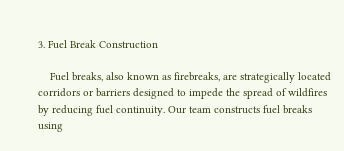3. Fuel Break Construction

    Fuel breaks, also known as firebreaks, are strategically located corridors or barriers designed to impede the spread of wildfires by reducing fuel continuity. Our team constructs fuel breaks using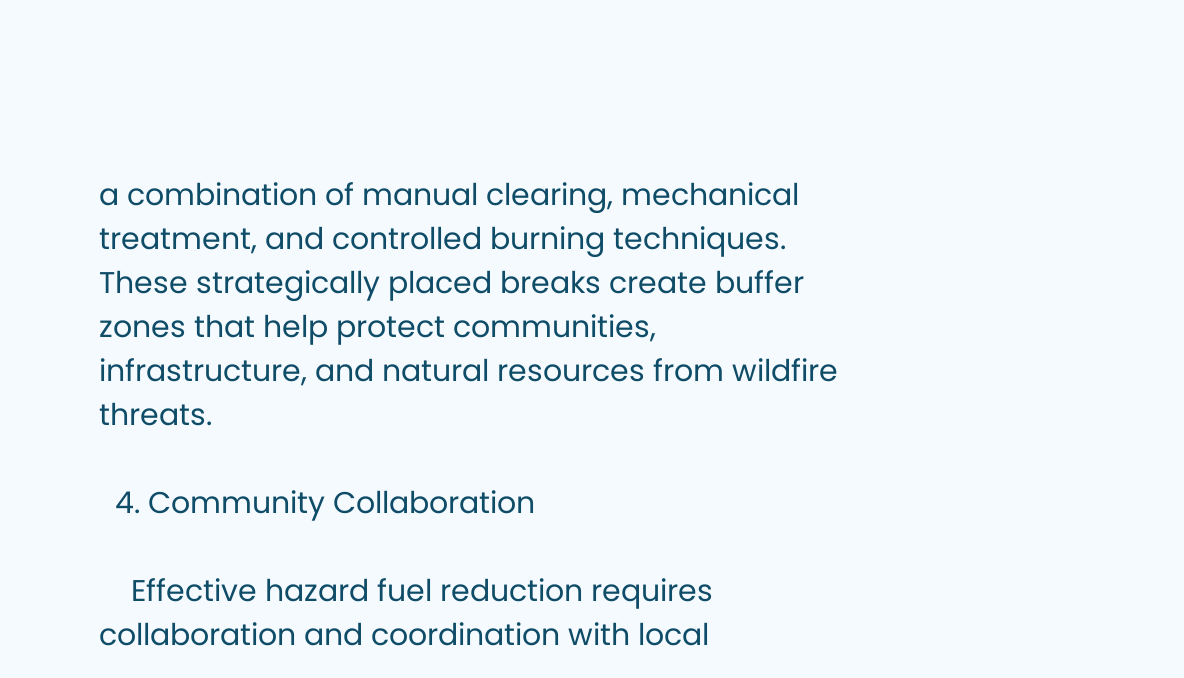a combination of manual clearing, mechanical treatment, and controlled burning techniques. These strategically placed breaks create buffer zones that help protect communities, infrastructure, and natural resources from wildfire threats.

  4. Community Collaboration

    Effective hazard fuel reduction requires collaboration and coordination with local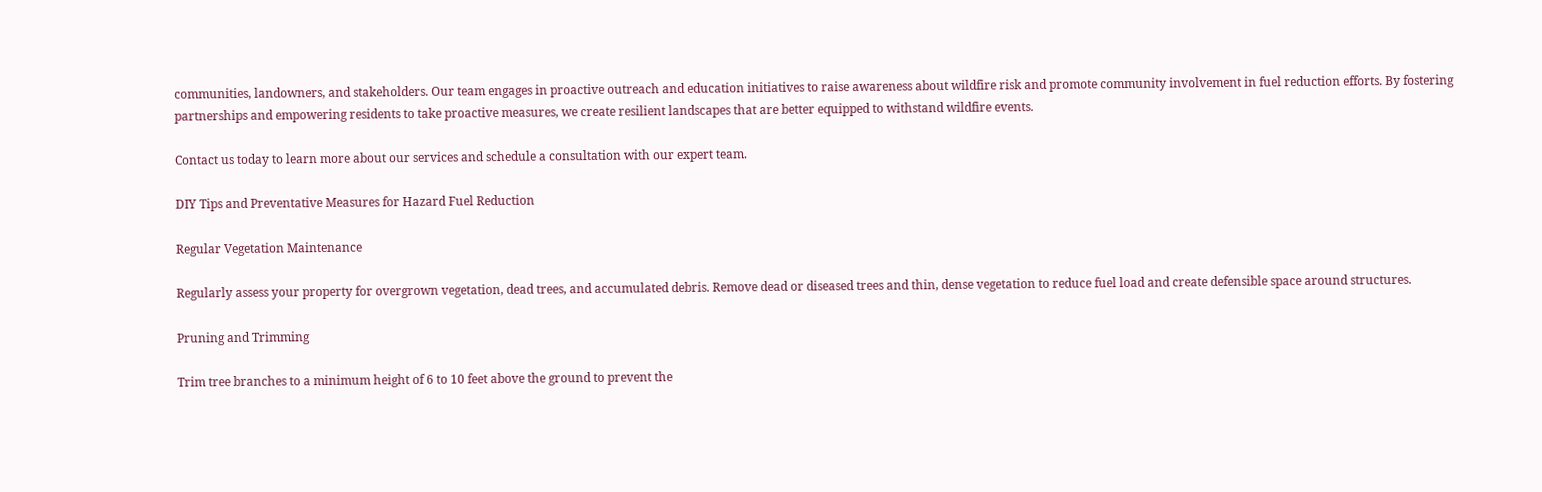communities, landowners, and stakeholders. Our team engages in proactive outreach and education initiatives to raise awareness about wildfire risk and promote community involvement in fuel reduction efforts. By fostering partnerships and empowering residents to take proactive measures, we create resilient landscapes that are better equipped to withstand wildfire events.

Contact us today to learn more about our services and schedule a consultation with our expert team.

DIY Tips and Preventative Measures for Hazard Fuel Reduction

Regular Vegetation Maintenance

Regularly assess your property for overgrown vegetation, dead trees, and accumulated debris. Remove dead or diseased trees and thin, dense vegetation to reduce fuel load and create defensible space around structures.

Pruning and Trimming

Trim tree branches to a minimum height of 6 to 10 feet above the ground to prevent the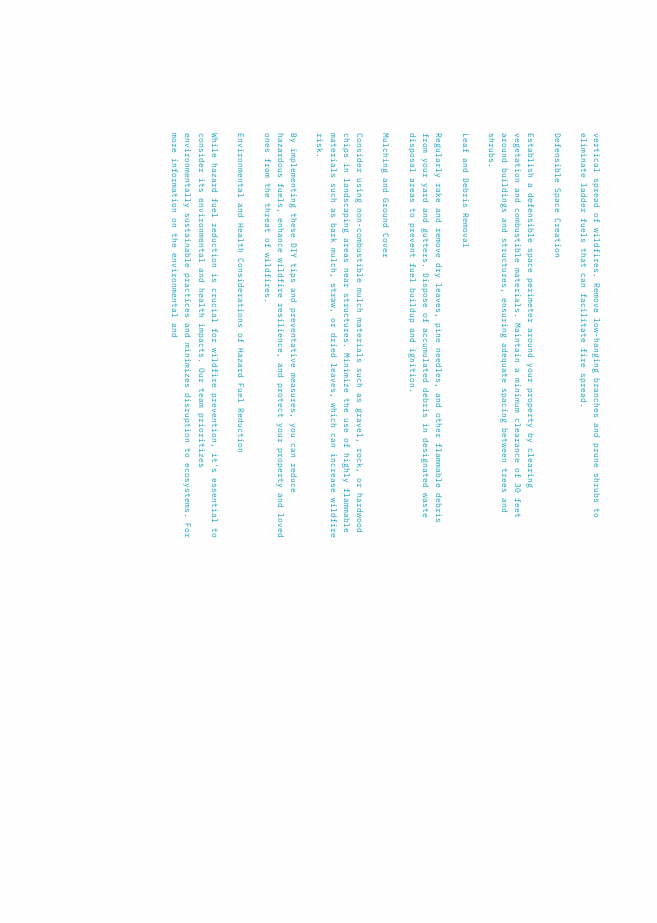vertical spread of wildfires. Remove low-hanging branches and prune shrubs to eliminate ladder fuels that can facilitate fire spread.

Defensible Space Creation

Establish a defensible space perimeter around your property by clearing vegetation and combustible materials. Maintain a minimum clearance of 30 feet around buildings and structures, ensuring adequate spacing between trees and shrubs.

Leaf and Debris Removal

Regularly rake and remove dry leaves, pine needles, and other flammable debris from your yard and gutters. Dispose of accumulated debris in designated waste disposal areas to prevent fuel buildup and ignition.

Mulching and Ground Cover

Consider using non-combustible mulch materials such as gravel, rock, or hardwood chips in landscaping areas near structures. Minimize the use of highly flammable materials such as bark mulch, straw, or dried leaves, which can increase wildfire risk.

By implementing these DIY tips and preventative measures, you can reduce hazardous fuels, enhance wildfire resilience, and protect your property and loved ones from the threat of wildfires.

Environmental and Health Considerations of Hazard Fuel Reduction

While hazard fuel reduction is crucial for wildfire prevention, it's essential to consider its environmental and health impacts. Our team prioritizes environmentally sustainable practices and minimizes disruption to ecosystems. For more information on the environmental and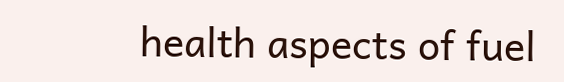health aspects of fuel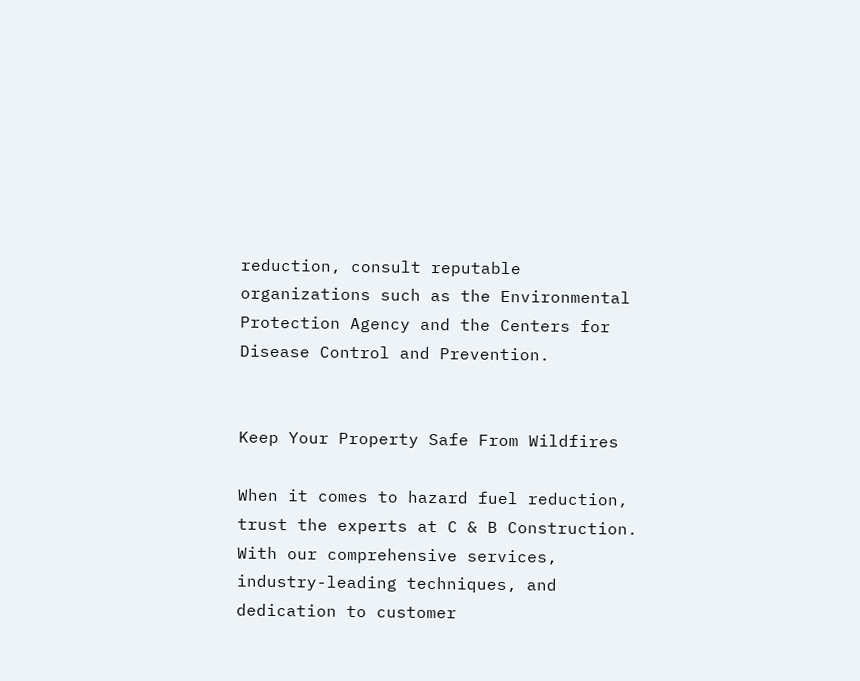reduction, consult reputable organizations such as the Environmental Protection Agency and the Centers for Disease Control and Prevention.


Keep Your Property Safe From Wildfires

When it comes to hazard fuel reduction, trust the experts at C & B Construction. With our comprehensive services, industry-leading techniques, and dedication to customer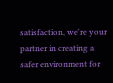satisfaction, we're your partner in creating a safer environment for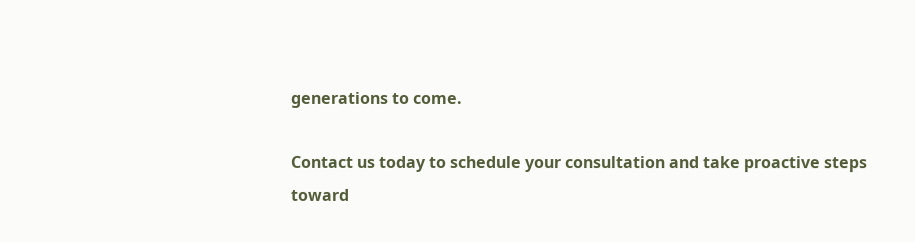generations to come.

Contact us today to schedule your consultation and take proactive steps toward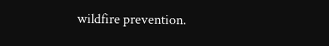wildfire prevention.